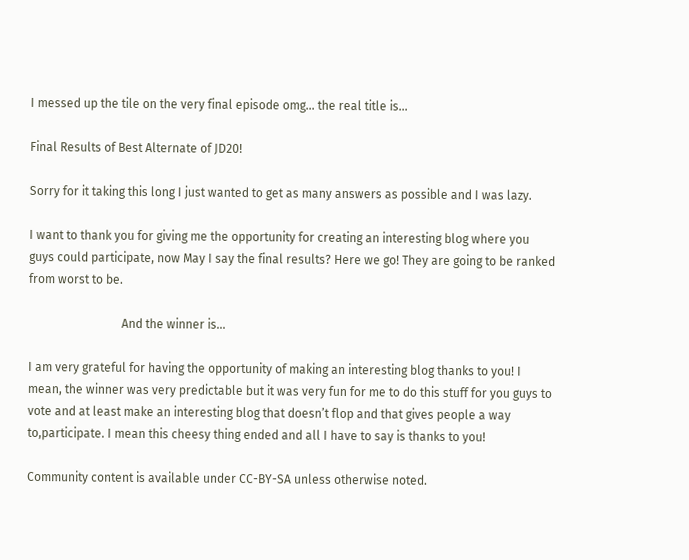I messed up the tile on the very final episode omg... the real title is...

Final Results of Best Alternate of JD20!

Sorry for it taking this long I just wanted to get as many answers as possible and I was lazy.

I want to thank you for giving me the opportunity for creating an interesting blog where you guys could participate, now May I say the final results? Here we go! They are going to be ranked from worst to be.

                               And the winner is...

I am very grateful for having the opportunity of making an interesting blog thanks to you! I mean, the winner was very predictable but it was very fun for me to do this stuff for you guys to vote and at least make an interesting blog that doesn’t flop and that gives people a way to,participate. I mean this cheesy thing ended and all I have to say is thanks to you!

Community content is available under CC-BY-SA unless otherwise noted.